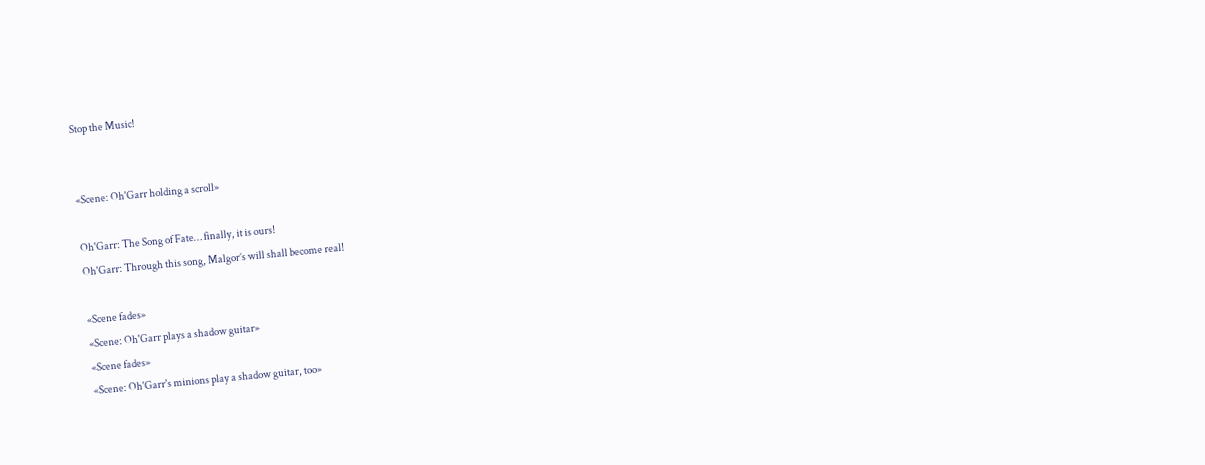Stop the Music!


«Scene: Oh'Garr holding a scroll»

Oh'Garr: The Song of Fate… finally, it is ours!
Oh'Garr: Through this song, Malgor’s will shall become real!

«Scene fades»
«Scene: Oh'Garr plays a shadow guitar»
«Scene fades»
«Scene: Oh'Garr's minions play a shadow guitar, too»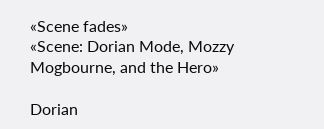«Scene fades»
«Scene: Dorian Mode, Mozzy Mogbourne, and the Hero»

Dorian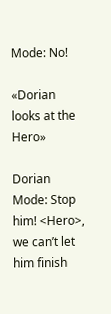Mode: No!

«Dorian looks at the Hero»

Dorian Mode: Stop him! <Hero>, we can’t let him finish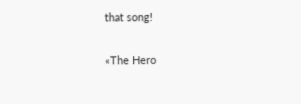that song!

«The Hero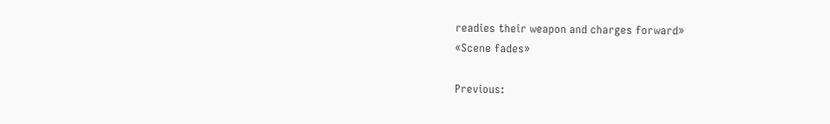readies their weapon and charges forward»
«Scene fades»

Previous: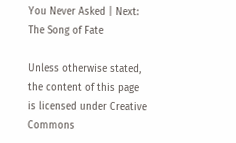You Never Asked | Next: The Song of Fate

Unless otherwise stated, the content of this page is licensed under Creative Commons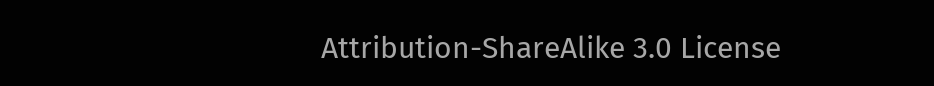Attribution-ShareAlike 3.0 License